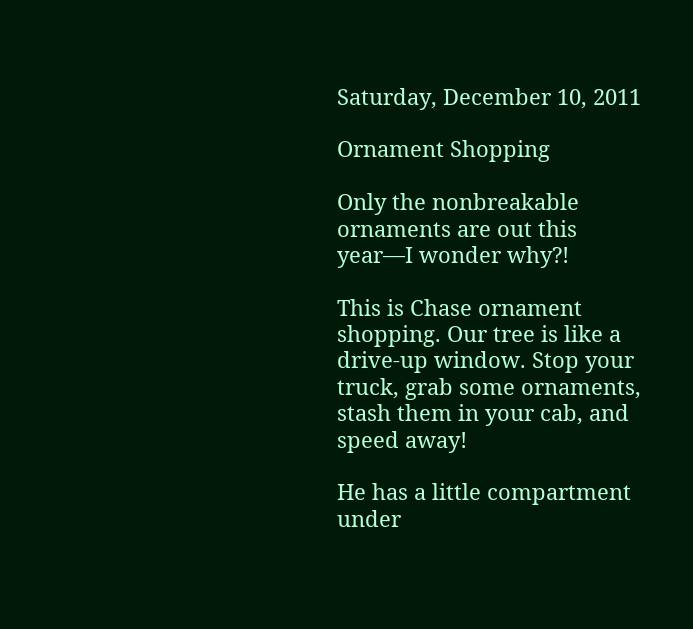Saturday, December 10, 2011

Ornament Shopping

Only the nonbreakable ornaments are out this year—I wonder why?!

This is Chase ornament shopping. Our tree is like a drive-up window. Stop your truck, grab some ornaments, stash them in your cab, and speed away!

He has a little compartment under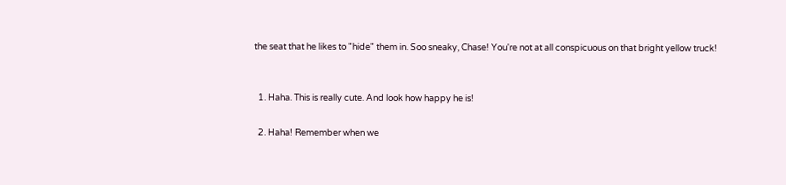the seat that he likes to "hide" them in. Soo sneaky, Chase! You're not at all conspicuous on that bright yellow truck!


  1. Haha. This is really cute. And look how happy he is!

  2. Haha! Remember when we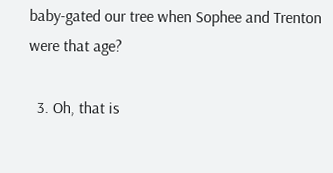baby-gated our tree when Sophee and Trenton were that age?

  3. Oh, that is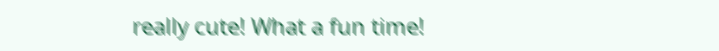really cute! What a fun time!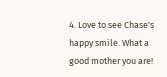4. Love to see Chase's happy smile. What a good mother you are!